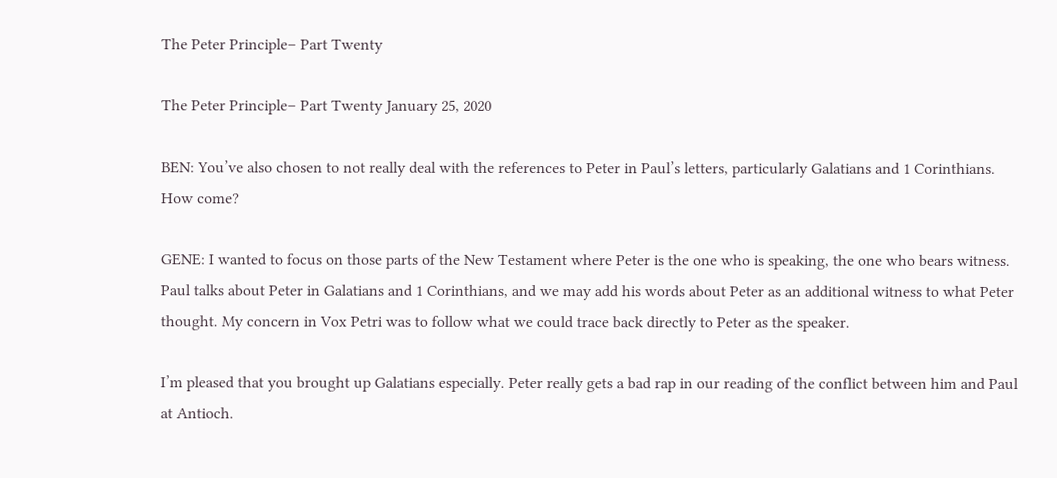The Peter Principle– Part Twenty

The Peter Principle– Part Twenty January 25, 2020

BEN: You’ve also chosen to not really deal with the references to Peter in Paul’s letters, particularly Galatians and 1 Corinthians. How come?

GENE: I wanted to focus on those parts of the New Testament where Peter is the one who is speaking, the one who bears witness. Paul talks about Peter in Galatians and 1 Corinthians, and we may add his words about Peter as an additional witness to what Peter thought. My concern in Vox Petri was to follow what we could trace back directly to Peter as the speaker.

I’m pleased that you brought up Galatians especially. Peter really gets a bad rap in our reading of the conflict between him and Paul at Antioch.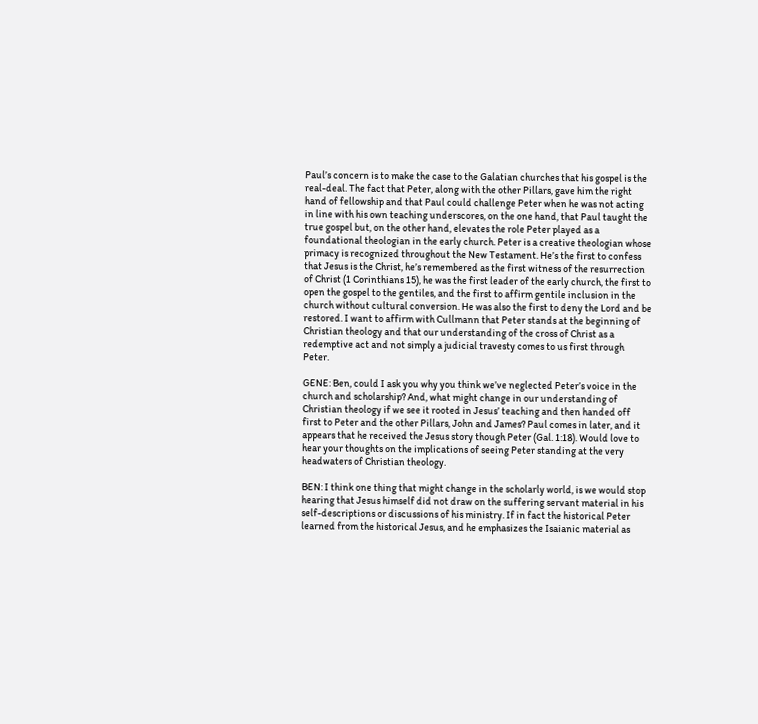Paul’s concern is to make the case to the Galatian churches that his gospel is the real-deal. The fact that Peter, along with the other Pillars, gave him the right hand of fellowship and that Paul could challenge Peter when he was not acting in line with his own teaching underscores, on the one hand, that Paul taught the true gospel but, on the other hand, elevates the role Peter played as a foundational theologian in the early church. Peter is a creative theologian whose primacy is recognized throughout the New Testament. He’s the first to confess that Jesus is the Christ, he’s remembered as the first witness of the resurrection of Christ (1 Corinthians 15), he was the first leader of the early church, the first to open the gospel to the gentiles, and the first to affirm gentile inclusion in the church without cultural conversion. He was also the first to deny the Lord and be restored. I want to affirm with Cullmann that Peter stands at the beginning of Christian theology and that our understanding of the cross of Christ as a redemptive act and not simply a judicial travesty comes to us first through Peter.

GENE: Ben, could I ask you why you think we’ve neglected Peter’s voice in the church and scholarship? And, what might change in our understanding of Christian theology if we see it rooted in Jesus’ teaching and then handed off first to Peter and the other Pillars, John and James? Paul comes in later, and it appears that he received the Jesus story though Peter (Gal. 1:18). Would love to hear your thoughts on the implications of seeing Peter standing at the very headwaters of Christian theology.

BEN: I think one thing that might change in the scholarly world, is we would stop hearing that Jesus himself did not draw on the suffering servant material in his self-descriptions or discussions of his ministry. If in fact the historical Peter learned from the historical Jesus, and he emphasizes the Isaianic material as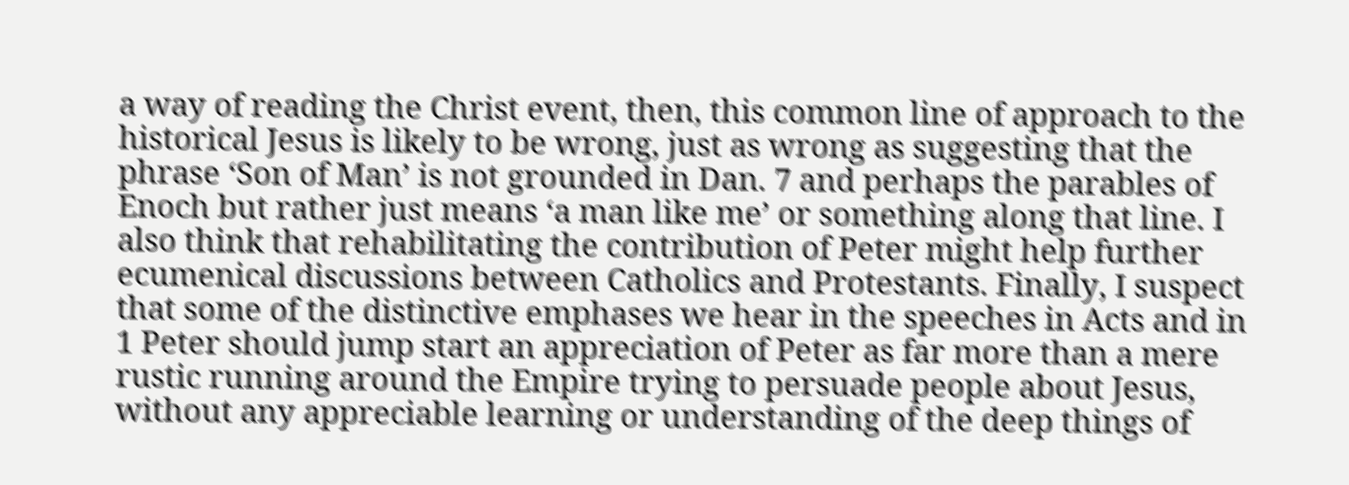a way of reading the Christ event, then, this common line of approach to the historical Jesus is likely to be wrong, just as wrong as suggesting that the phrase ‘Son of Man’ is not grounded in Dan. 7 and perhaps the parables of Enoch but rather just means ‘a man like me’ or something along that line. I also think that rehabilitating the contribution of Peter might help further ecumenical discussions between Catholics and Protestants. Finally, I suspect that some of the distinctive emphases we hear in the speeches in Acts and in 1 Peter should jump start an appreciation of Peter as far more than a mere rustic running around the Empire trying to persuade people about Jesus, without any appreciable learning or understanding of the deep things of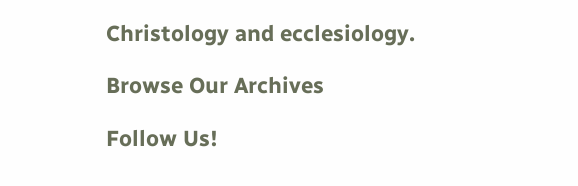Christology and ecclesiology.

Browse Our Archives

Follow Us!